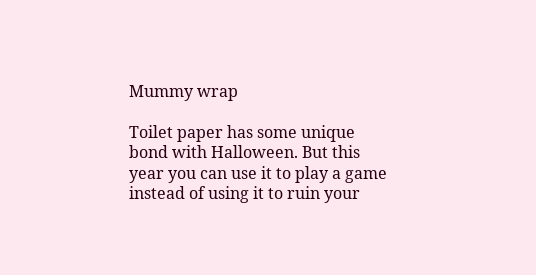Mummy wrap

Toilet paper has some unique bond with Halloween. But this year you can use it to play a game instead of using it to ruin your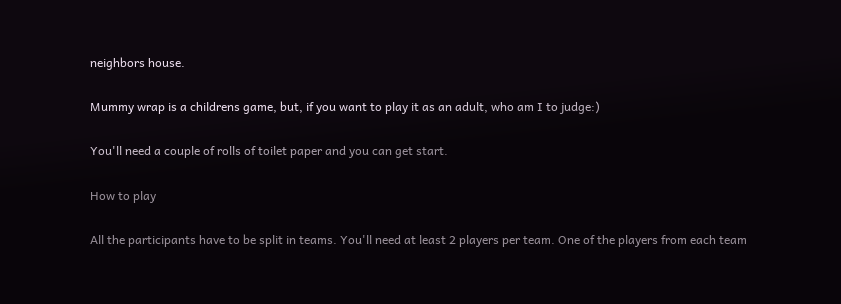neighbors house.

Mummy wrap is a childrens game, but, if you want to play it as an adult, who am I to judge:)

You'll need a couple of rolls of toilet paper and you can get start.

How to play

All the participants have to be split in teams. You'll need at least 2 players per team. One of the players from each team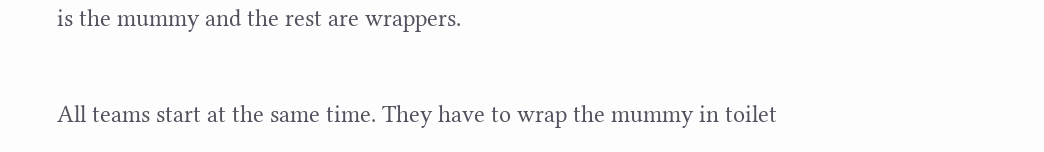is the mummy and the rest are wrappers.

All teams start at the same time. They have to wrap the mummy in toilet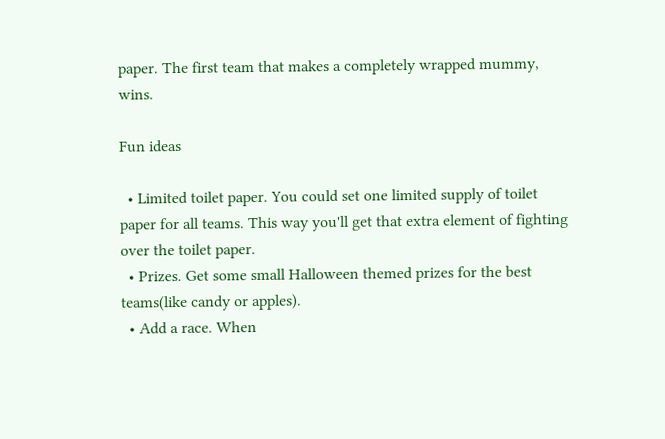paper. The first team that makes a completely wrapped mummy, wins.

Fun ideas

  • Limited toilet paper. You could set one limited supply of toilet paper for all teams. This way you'll get that extra element of fighting over the toilet paper.
  • Prizes. Get some small Halloween themed prizes for the best teams(like candy or apples).
  • Add a race. When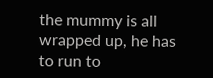the mummy is all wrapped up, he has to run to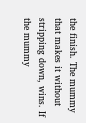the finish. The mummy that makes it without stripping down, wins. If the mummy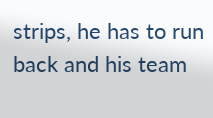strips, he has to run back and his team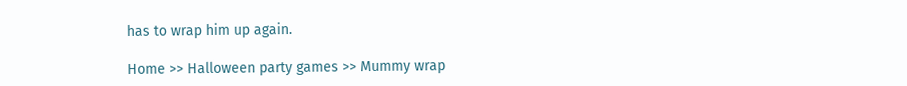has to wrap him up again.

Home >> Halloween party games >> Mummy wrap